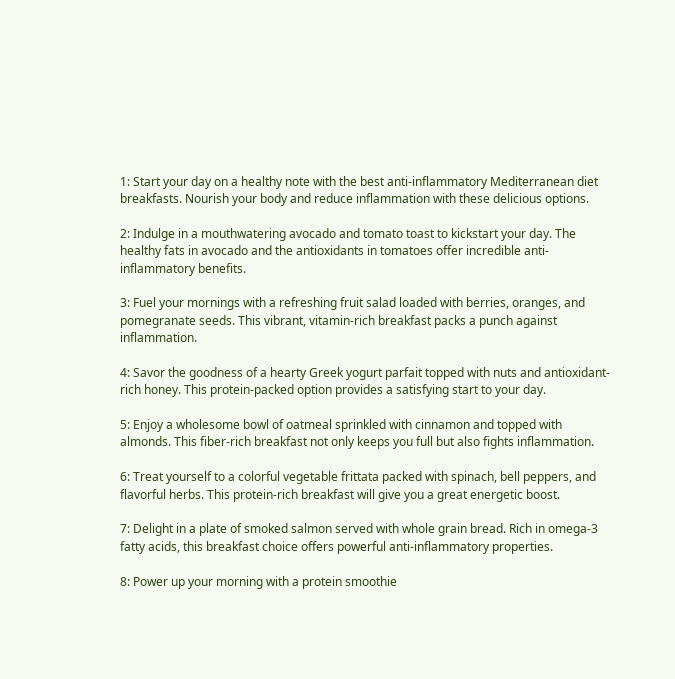1: Start your day on a healthy note with the best anti-inflammatory Mediterranean diet breakfasts. Nourish your body and reduce inflammation with these delicious options.

2: Indulge in a mouthwatering avocado and tomato toast to kickstart your day. The healthy fats in avocado and the antioxidants in tomatoes offer incredible anti-inflammatory benefits.

3: Fuel your mornings with a refreshing fruit salad loaded with berries, oranges, and pomegranate seeds. This vibrant, vitamin-rich breakfast packs a punch against inflammation.

4: Savor the goodness of a hearty Greek yogurt parfait topped with nuts and antioxidant-rich honey. This protein-packed option provides a satisfying start to your day.

5: Enjoy a wholesome bowl of oatmeal sprinkled with cinnamon and topped with almonds. This fiber-rich breakfast not only keeps you full but also fights inflammation.

6: Treat yourself to a colorful vegetable frittata packed with spinach, bell peppers, and flavorful herbs. This protein-rich breakfast will give you a great energetic boost.

7: Delight in a plate of smoked salmon served with whole grain bread. Rich in omega-3 fatty acids, this breakfast choice offers powerful anti-inflammatory properties.

8: Power up your morning with a protein smoothie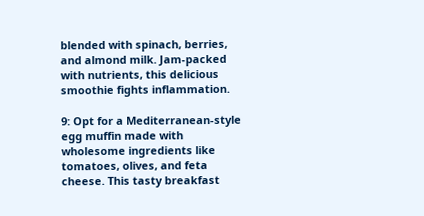blended with spinach, berries, and almond milk. Jam-packed with nutrients, this delicious smoothie fights inflammation.

9: Opt for a Mediterranean-style egg muffin made with wholesome ingredients like tomatoes, olives, and feta cheese. This tasty breakfast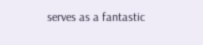serves as a fantastic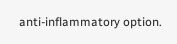anti-inflammatory option.